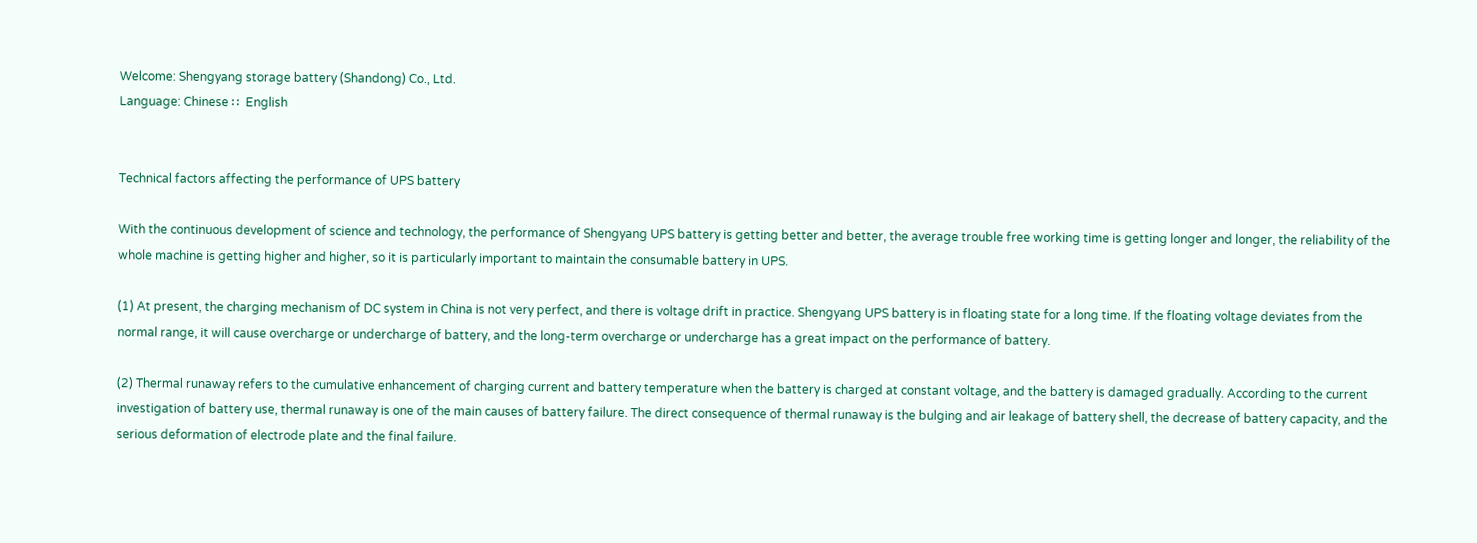Welcome: Shengyang storage battery (Shandong) Co., Ltd.
Language: Chinese ∷  English


Technical factors affecting the performance of UPS battery

With the continuous development of science and technology, the performance of Shengyang UPS battery is getting better and better, the average trouble free working time is getting longer and longer, the reliability of the whole machine is getting higher and higher, so it is particularly important to maintain the consumable battery in UPS.

(1) At present, the charging mechanism of DC system in China is not very perfect, and there is voltage drift in practice. Shengyang UPS battery is in floating state for a long time. If the floating voltage deviates from the normal range, it will cause overcharge or undercharge of battery, and the long-term overcharge or undercharge has a great impact on the performance of battery.

(2) Thermal runaway refers to the cumulative enhancement of charging current and battery temperature when the battery is charged at constant voltage, and the battery is damaged gradually. According to the current investigation of battery use, thermal runaway is one of the main causes of battery failure. The direct consequence of thermal runaway is the bulging and air leakage of battery shell, the decrease of battery capacity, and the serious deformation of electrode plate and the final failure.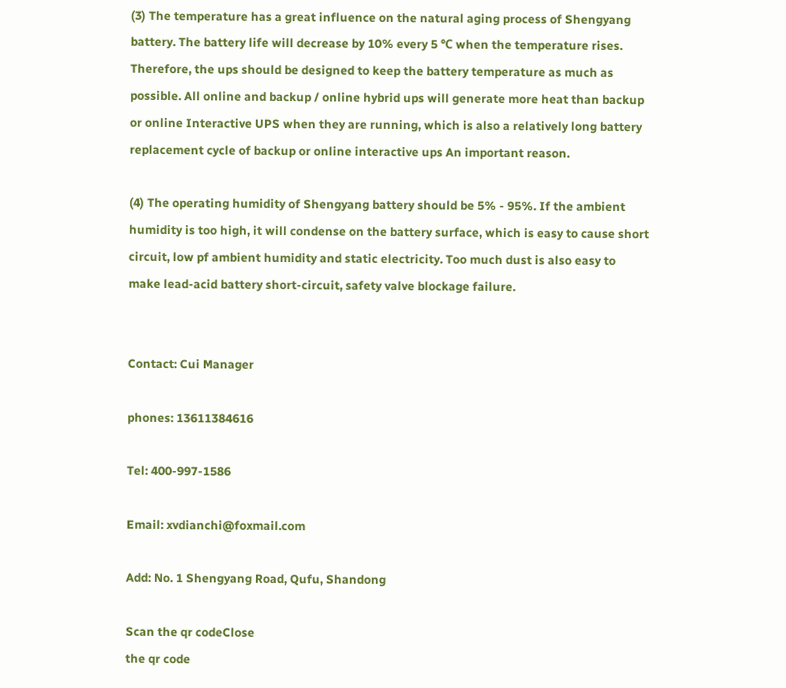(3) The temperature has a great influence on the natural aging process of Shengyang battery. The battery life will decrease by 10% every 5 ℃ when the temperature rises. Therefore, the ups should be designed to keep the battery temperature as much as possible. All online and backup / online hybrid ups will generate more heat than backup or online Interactive UPS when they are running, which is also a relatively long battery replacement cycle of backup or online interactive ups An important reason.

(4) The operating humidity of Shengyang battery should be 5% - 95%. If the ambient humidity is too high, it will condense on the battery surface, which is easy to cause short circuit, low pf ambient humidity and static electricity. Too much dust is also easy to make lead-acid battery short-circuit, safety valve blockage failure.


Contact: Cui Manager

phones: 13611384616

Tel: 400-997-1586

Email: xvdianchi@foxmail.com

Add: No. 1 Shengyang Road, Qufu, Shandong

Scan the qr codeClose
the qr code